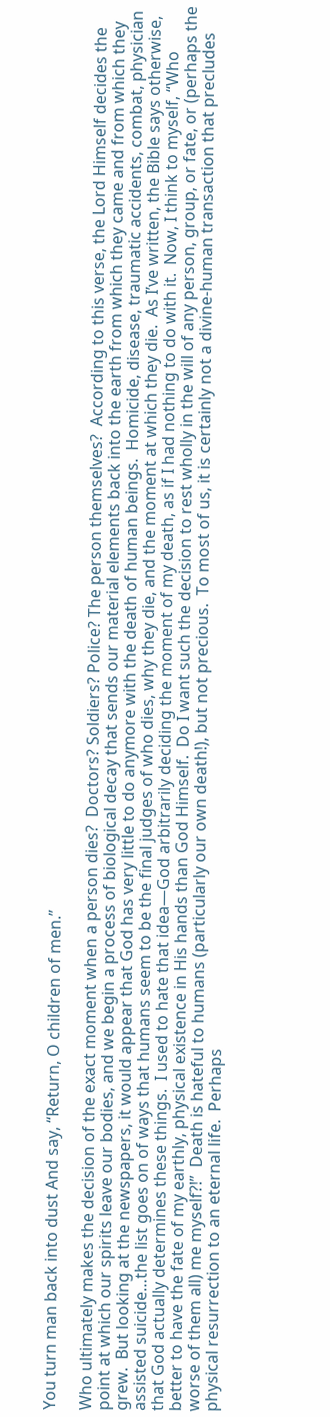You turn man back into dust And say, “Return, O children of men.”

Who ultimately makes the decision of the exact moment when a person dies?  Doctors? Soldiers? Police? The person themselves?  According to this verse, the Lord Himself decides the point at which our spirits leave our bodies, and we begin a process of biological decay that sends our material elements back into the earth from which they came and from which they grew.  But looking at the newspapers, it would appear that God has very little to do anymore with the death of human beings.  Homicide, disease, traumatic accidents, combat, physician assisted suicide…the list goes on of ways that humans seem to be the final judges of who dies, why they die, and the moment at which they die.  As I’ve written, the Bible says otherwise, that God actually determines these things.  I used to hate that idea—God arbitrarily deciding the moment of my death, as if I had nothing to do with it.  Now, I think to myself, “Who better to have the fate of my earthly, physical existence in His hands than God Himself.  Do I want such the decision to rest wholly in the will of any person, group, or fate, or (perhaps the worse of them all) me myself?!”  Death is hateful to humans (particularly our own death!), but not precious.  To most of us, it is certainly not a divine-human transaction that precludes physical resurrection to an eternal life.  Perhaps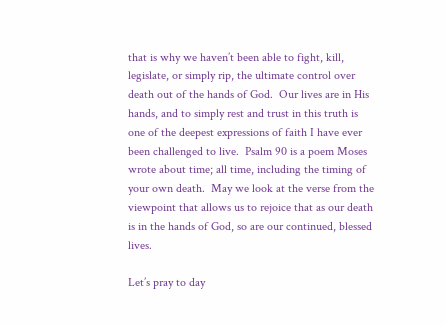that is why we haven’t been able to fight, kill, legislate, or simply rip, the ultimate control over death out of the hands of God.  Our lives are in His hands, and to simply rest and trust in this truth is one of the deepest expressions of faith I have ever been challenged to live.  Psalm 90 is a poem Moses wrote about time; all time, including the timing of your own death.  May we look at the verse from the viewpoint that allows us to rejoice that as our death is in the hands of God, so are our continued, blessed lives.

Let’s pray to day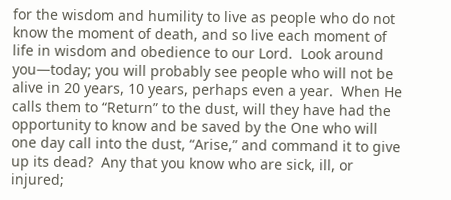for the wisdom and humility to live as people who do not know the moment of death, and so live each moment of life in wisdom and obedience to our Lord.  Look around you—today; you will probably see people who will not be alive in 20 years, 10 years, perhaps even a year.  When He calls them to “Return” to the dust, will they have had the opportunity to know and be saved by the One who will one day call into the dust, “Arise,” and command it to give up its dead?  Any that you know who are sick, ill, or injured;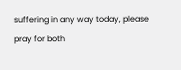suffering in any way today, please pray for both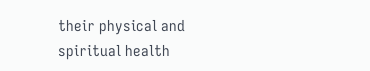their physical and spiritual health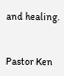and healing.


Pastor Ken